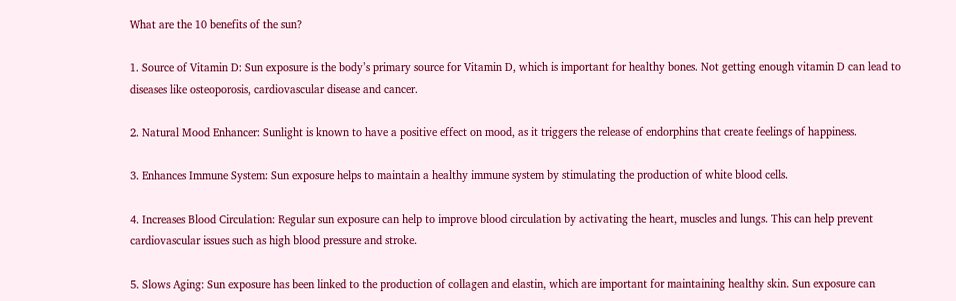What are the 10 benefits of the sun?

1. Source of Vitamin D: Sun exposure is the body’s primary source for Vitamin D, which is important for healthy bones. Not getting enough vitamin D can lead to diseases like osteoporosis, cardiovascular disease and cancer.

2. Natural Mood Enhancer: Sunlight is known to have a positive effect on mood, as it triggers the release of endorphins that create feelings of happiness.

3. Enhances Immune System: Sun exposure helps to maintain a healthy immune system by stimulating the production of white blood cells.

4. Increases Blood Circulation: Regular sun exposure can help to improve blood circulation by activating the heart, muscles and lungs. This can help prevent cardiovascular issues such as high blood pressure and stroke.

5. Slows Aging: Sun exposure has been linked to the production of collagen and elastin, which are important for maintaining healthy skin. Sun exposure can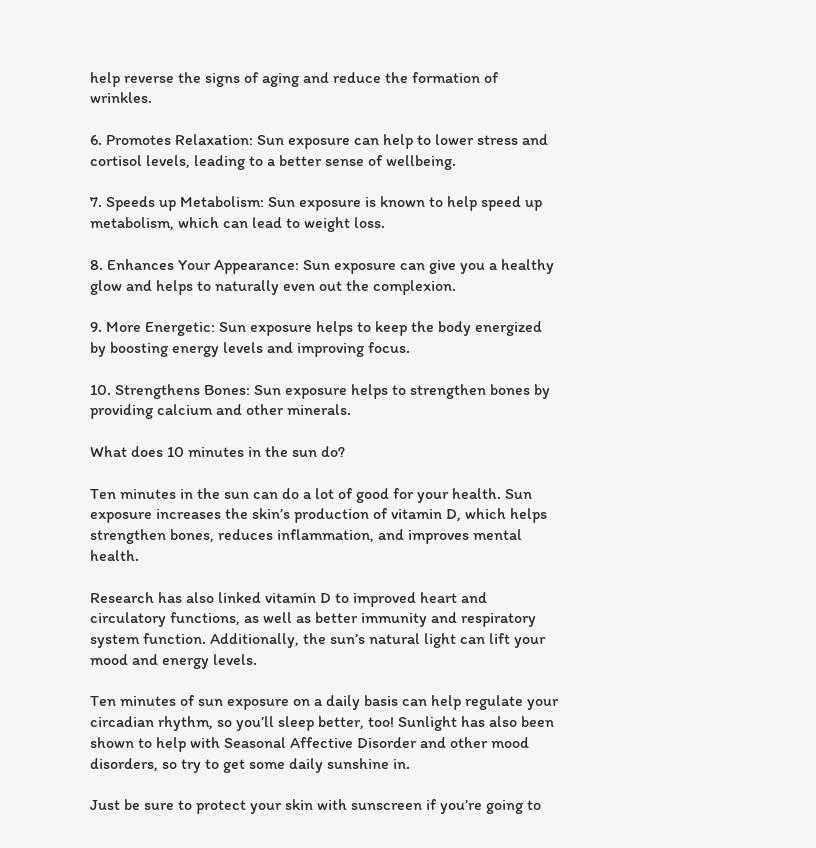help reverse the signs of aging and reduce the formation of wrinkles.

6. Promotes Relaxation: Sun exposure can help to lower stress and cortisol levels, leading to a better sense of wellbeing.

7. Speeds up Metabolism: Sun exposure is known to help speed up metabolism, which can lead to weight loss.

8. Enhances Your Appearance: Sun exposure can give you a healthy glow and helps to naturally even out the complexion.

9. More Energetic: Sun exposure helps to keep the body energized by boosting energy levels and improving focus.

10. Strengthens Bones: Sun exposure helps to strengthen bones by providing calcium and other minerals.

What does 10 minutes in the sun do?

Ten minutes in the sun can do a lot of good for your health. Sun exposure increases the skin’s production of vitamin D, which helps strengthen bones, reduces inflammation, and improves mental health.

Research has also linked vitamin D to improved heart and circulatory functions, as well as better immunity and respiratory system function. Additionally, the sun’s natural light can lift your mood and energy levels.

Ten minutes of sun exposure on a daily basis can help regulate your circadian rhythm, so you’ll sleep better, too! Sunlight has also been shown to help with Seasonal Affective Disorder and other mood disorders, so try to get some daily sunshine in.

Just be sure to protect your skin with sunscreen if you’re going to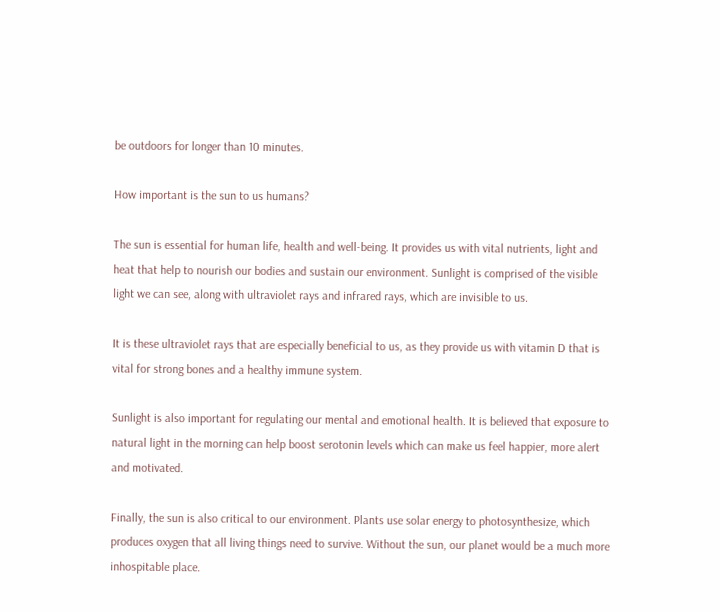be outdoors for longer than 10 minutes.

How important is the sun to us humans?

The sun is essential for human life, health and well-being. It provides us with vital nutrients, light and heat that help to nourish our bodies and sustain our environment. Sunlight is comprised of the visible light we can see, along with ultraviolet rays and infrared rays, which are invisible to us.

It is these ultraviolet rays that are especially beneficial to us, as they provide us with vitamin D that is vital for strong bones and a healthy immune system.

Sunlight is also important for regulating our mental and emotional health. It is believed that exposure to natural light in the morning can help boost serotonin levels which can make us feel happier, more alert and motivated.

Finally, the sun is also critical to our environment. Plants use solar energy to photosynthesize, which produces oxygen that all living things need to survive. Without the sun, our planet would be a much more inhospitable place.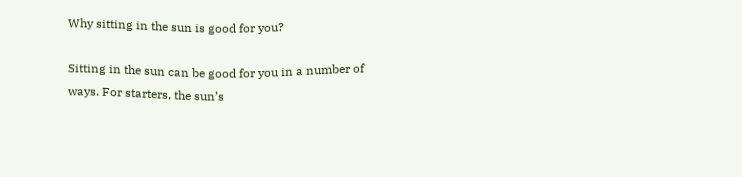Why sitting in the sun is good for you?

Sitting in the sun can be good for you in a number of ways. For starters, the sun’s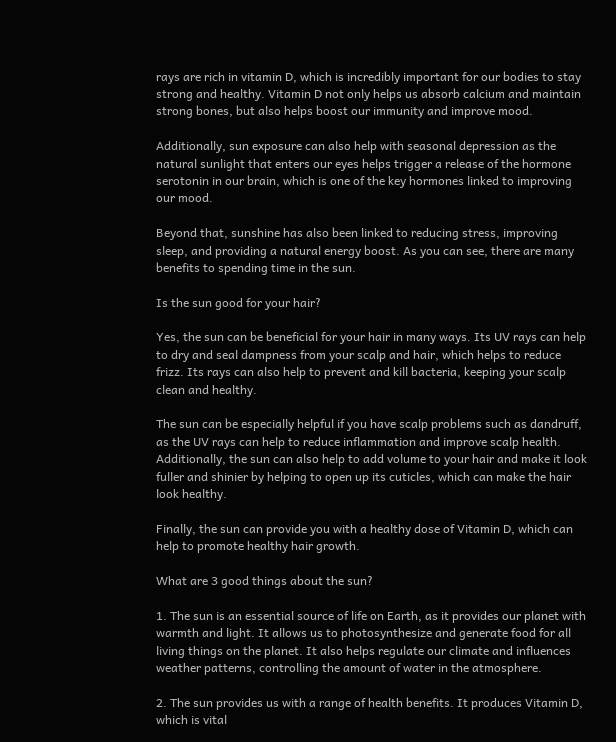rays are rich in vitamin D, which is incredibly important for our bodies to stay strong and healthy. Vitamin D not only helps us absorb calcium and maintain strong bones, but also helps boost our immunity and improve mood.

Additionally, sun exposure can also help with seasonal depression as the natural sunlight that enters our eyes helps trigger a release of the hormone serotonin in our brain, which is one of the key hormones linked to improving our mood.

Beyond that, sunshine has also been linked to reducing stress, improving sleep, and providing a natural energy boost. As you can see, there are many benefits to spending time in the sun.

Is the sun good for your hair?

Yes, the sun can be beneficial for your hair in many ways. Its UV rays can help to dry and seal dampness from your scalp and hair, which helps to reduce frizz. Its rays can also help to prevent and kill bacteria, keeping your scalp clean and healthy.

The sun can be especially helpful if you have scalp problems such as dandruff, as the UV rays can help to reduce inflammation and improve scalp health. Additionally, the sun can also help to add volume to your hair and make it look fuller and shinier by helping to open up its cuticles, which can make the hair look healthy.

Finally, the sun can provide you with a healthy dose of Vitamin D, which can help to promote healthy hair growth.

What are 3 good things about the sun?

1. The sun is an essential source of life on Earth, as it provides our planet with warmth and light. It allows us to photosynthesize and generate food for all living things on the planet. It also helps regulate our climate and influences weather patterns, controlling the amount of water in the atmosphere.

2. The sun provides us with a range of health benefits. It produces Vitamin D, which is vital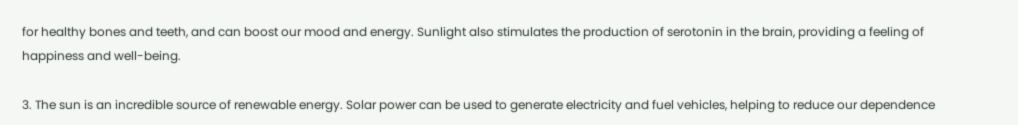for healthy bones and teeth, and can boost our mood and energy. Sunlight also stimulates the production of serotonin in the brain, providing a feeling of happiness and well-being.

3. The sun is an incredible source of renewable energy. Solar power can be used to generate electricity and fuel vehicles, helping to reduce our dependence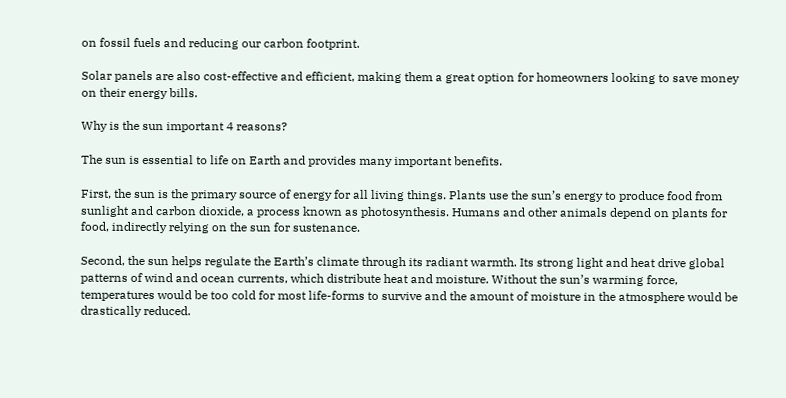on fossil fuels and reducing our carbon footprint.

Solar panels are also cost-effective and efficient, making them a great option for homeowners looking to save money on their energy bills.

Why is the sun important 4 reasons?

The sun is essential to life on Earth and provides many important benefits.

First, the sun is the primary source of energy for all living things. Plants use the sun’s energy to produce food from sunlight and carbon dioxide, a process known as photosynthesis. Humans and other animals depend on plants for food, indirectly relying on the sun for sustenance.

Second, the sun helps regulate the Earth’s climate through its radiant warmth. Its strong light and heat drive global patterns of wind and ocean currents, which distribute heat and moisture. Without the sun’s warming force, temperatures would be too cold for most life-forms to survive and the amount of moisture in the atmosphere would be drastically reduced.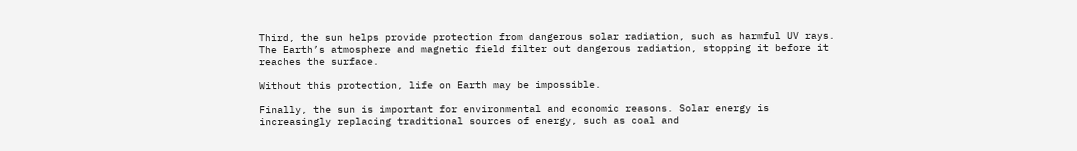Third, the sun helps provide protection from dangerous solar radiation, such as harmful UV rays. The Earth’s atmosphere and magnetic field filter out dangerous radiation, stopping it before it reaches the surface.

Without this protection, life on Earth may be impossible.

Finally, the sun is important for environmental and economic reasons. Solar energy is increasingly replacing traditional sources of energy, such as coal and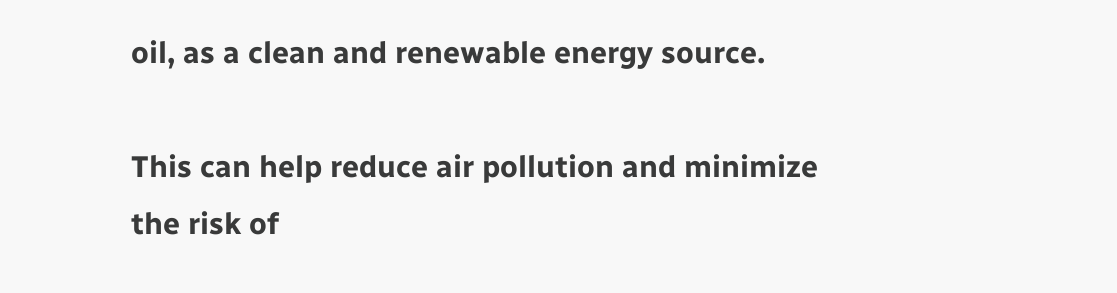oil, as a clean and renewable energy source.

This can help reduce air pollution and minimize the risk of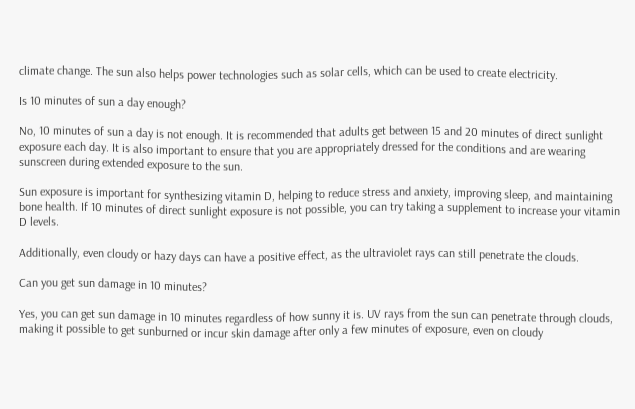climate change. The sun also helps power technologies such as solar cells, which can be used to create electricity.

Is 10 minutes of sun a day enough?

No, 10 minutes of sun a day is not enough. It is recommended that adults get between 15 and 20 minutes of direct sunlight exposure each day. It is also important to ensure that you are appropriately dressed for the conditions and are wearing sunscreen during extended exposure to the sun.

Sun exposure is important for synthesizing vitamin D, helping to reduce stress and anxiety, improving sleep, and maintaining bone health. If 10 minutes of direct sunlight exposure is not possible, you can try taking a supplement to increase your vitamin D levels.

Additionally, even cloudy or hazy days can have a positive effect, as the ultraviolet rays can still penetrate the clouds.

Can you get sun damage in 10 minutes?

Yes, you can get sun damage in 10 minutes regardless of how sunny it is. UV rays from the sun can penetrate through clouds, making it possible to get sunburned or incur skin damage after only a few minutes of exposure, even on cloudy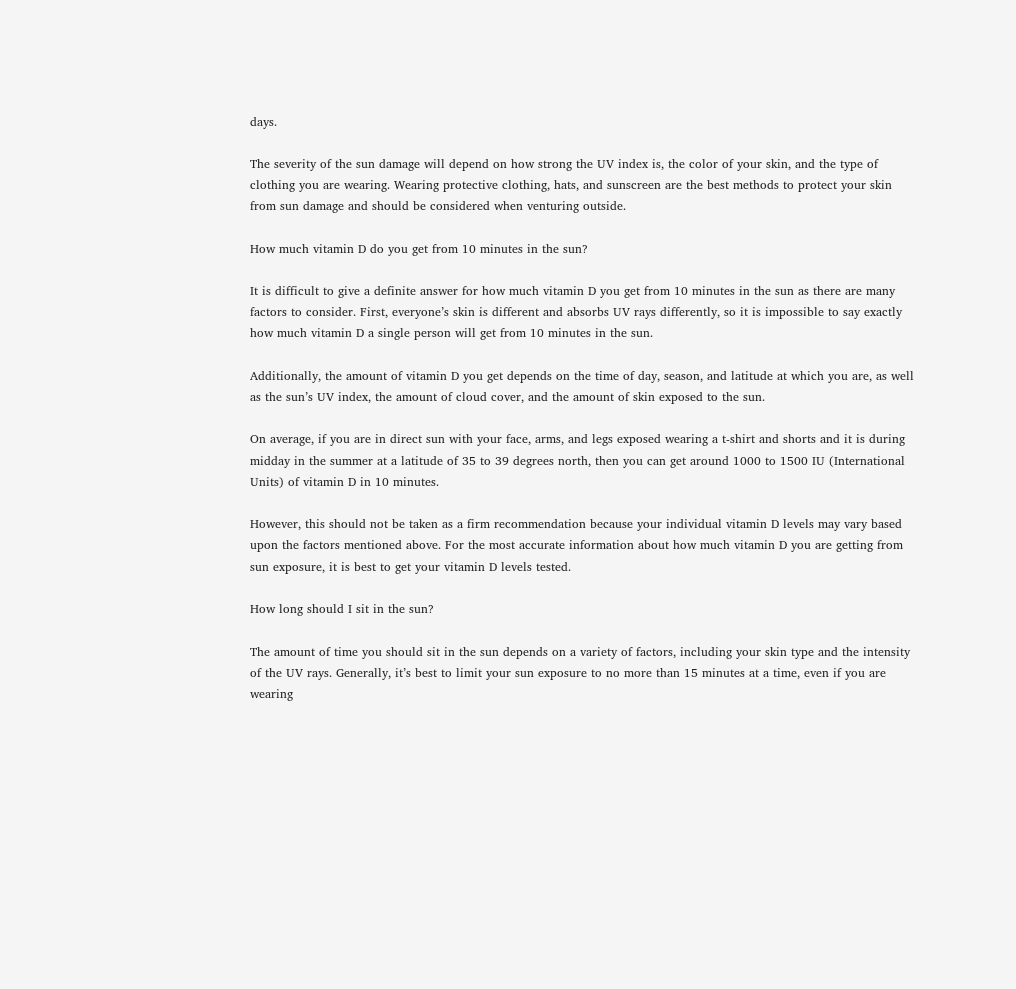days.

The severity of the sun damage will depend on how strong the UV index is, the color of your skin, and the type of clothing you are wearing. Wearing protective clothing, hats, and sunscreen are the best methods to protect your skin from sun damage and should be considered when venturing outside.

How much vitamin D do you get from 10 minutes in the sun?

It is difficult to give a definite answer for how much vitamin D you get from 10 minutes in the sun as there are many factors to consider. First, everyone’s skin is different and absorbs UV rays differently, so it is impossible to say exactly how much vitamin D a single person will get from 10 minutes in the sun.

Additionally, the amount of vitamin D you get depends on the time of day, season, and latitude at which you are, as well as the sun’s UV index, the amount of cloud cover, and the amount of skin exposed to the sun.

On average, if you are in direct sun with your face, arms, and legs exposed wearing a t-shirt and shorts and it is during midday in the summer at a latitude of 35 to 39 degrees north, then you can get around 1000 to 1500 IU (International Units) of vitamin D in 10 minutes.

However, this should not be taken as a firm recommendation because your individual vitamin D levels may vary based upon the factors mentioned above. For the most accurate information about how much vitamin D you are getting from sun exposure, it is best to get your vitamin D levels tested.

How long should I sit in the sun?

The amount of time you should sit in the sun depends on a variety of factors, including your skin type and the intensity of the UV rays. Generally, it’s best to limit your sun exposure to no more than 15 minutes at a time, even if you are wearing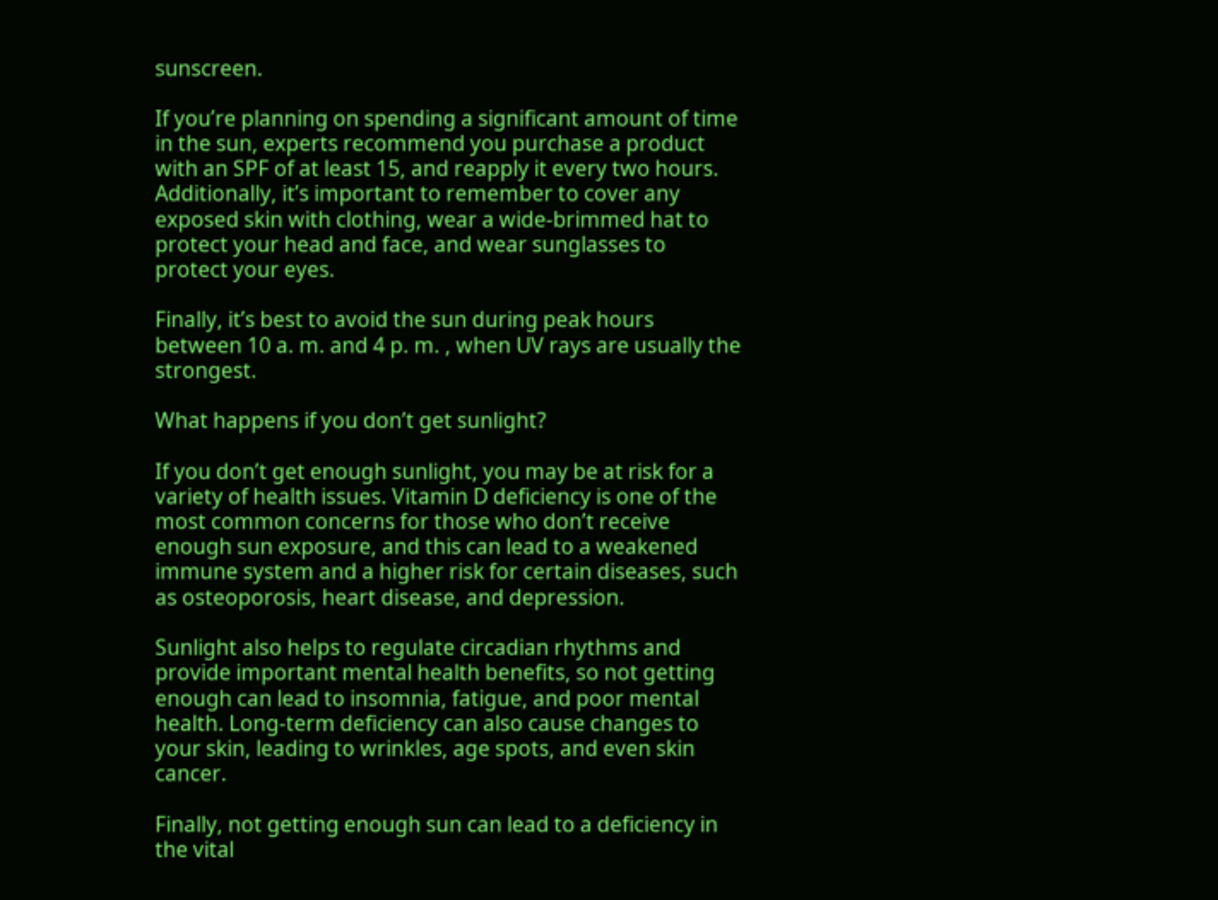sunscreen.

If you’re planning on spending a significant amount of time in the sun, experts recommend you purchase a product with an SPF of at least 15, and reapply it every two hours. Additionally, it’s important to remember to cover any exposed skin with clothing, wear a wide-brimmed hat to protect your head and face, and wear sunglasses to protect your eyes.

Finally, it’s best to avoid the sun during peak hours between 10 a. m. and 4 p. m. , when UV rays are usually the strongest.

What happens if you don’t get sunlight?

If you don’t get enough sunlight, you may be at risk for a variety of health issues. Vitamin D deficiency is one of the most common concerns for those who don’t receive enough sun exposure, and this can lead to a weakened immune system and a higher risk for certain diseases, such as osteoporosis, heart disease, and depression.

Sunlight also helps to regulate circadian rhythms and provide important mental health benefits, so not getting enough can lead to insomnia, fatigue, and poor mental health. Long-term deficiency can also cause changes to your skin, leading to wrinkles, age spots, and even skin cancer.

Finally, not getting enough sun can lead to a deficiency in the vital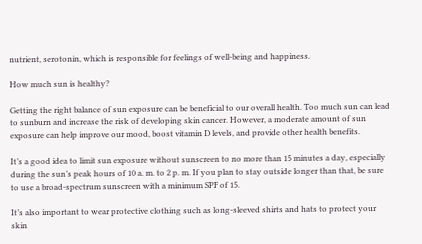nutrient, serotonin, which is responsible for feelings of well-being and happiness.

How much sun is healthy?

Getting the right balance of sun exposure can be beneficial to our overall health. Too much sun can lead to sunburn and increase the risk of developing skin cancer. However, a moderate amount of sun exposure can help improve our mood, boost vitamin D levels, and provide other health benefits.

It’s a good idea to limit sun exposure without sunscreen to no more than 15 minutes a day, especially during the sun’s peak hours of 10 a. m. to 2 p. m. If you plan to stay outside longer than that, be sure to use a broad-spectrum sunscreen with a minimum SPF of 15.

It’s also important to wear protective clothing such as long-sleeved shirts and hats to protect your skin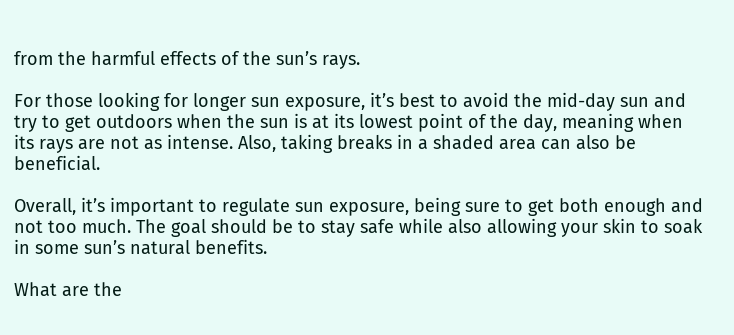from the harmful effects of the sun’s rays.

For those looking for longer sun exposure, it’s best to avoid the mid-day sun and try to get outdoors when the sun is at its lowest point of the day, meaning when its rays are not as intense. Also, taking breaks in a shaded area can also be beneficial.

Overall, it’s important to regulate sun exposure, being sure to get both enough and not too much. The goal should be to stay safe while also allowing your skin to soak in some sun’s natural benefits.

What are the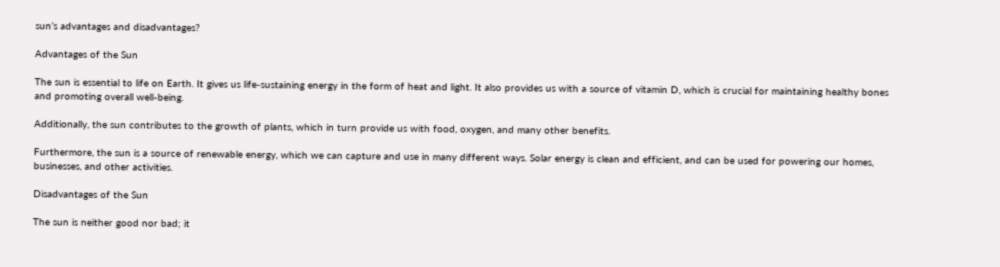sun’s advantages and disadvantages?

Advantages of the Sun

The sun is essential to life on Earth. It gives us life-sustaining energy in the form of heat and light. It also provides us with a source of vitamin D, which is crucial for maintaining healthy bones and promoting overall well-being.

Additionally, the sun contributes to the growth of plants, which in turn provide us with food, oxygen, and many other benefits.

Furthermore, the sun is a source of renewable energy, which we can capture and use in many different ways. Solar energy is clean and efficient, and can be used for powering our homes, businesses, and other activities.

Disadvantages of the Sun

The sun is neither good nor bad; it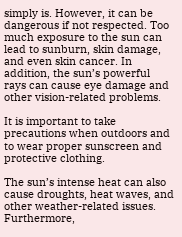simply is. However, it can be dangerous if not respected. Too much exposure to the sun can lead to sunburn, skin damage, and even skin cancer. In addition, the sun’s powerful rays can cause eye damage and other vision-related problems.

It is important to take precautions when outdoors and to wear proper sunscreen and protective clothing.

The sun’s intense heat can also cause droughts, heat waves, and other weather-related issues. Furthermore,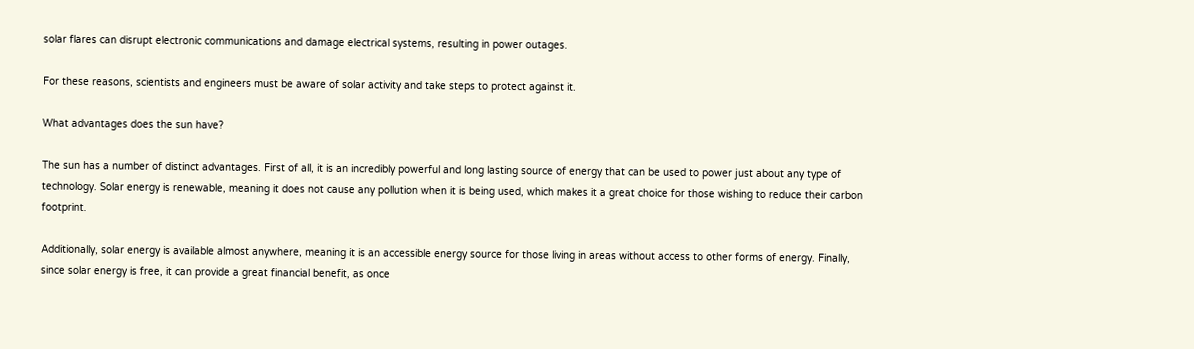solar flares can disrupt electronic communications and damage electrical systems, resulting in power outages.

For these reasons, scientists and engineers must be aware of solar activity and take steps to protect against it.

What advantages does the sun have?

The sun has a number of distinct advantages. First of all, it is an incredibly powerful and long lasting source of energy that can be used to power just about any type of technology. Solar energy is renewable, meaning it does not cause any pollution when it is being used, which makes it a great choice for those wishing to reduce their carbon footprint.

Additionally, solar energy is available almost anywhere, meaning it is an accessible energy source for those living in areas without access to other forms of energy. Finally, since solar energy is free, it can provide a great financial benefit, as once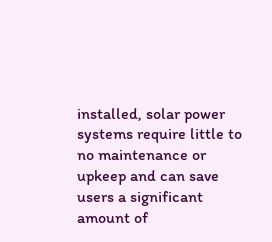installed, solar power systems require little to no maintenance or upkeep and can save users a significant amount of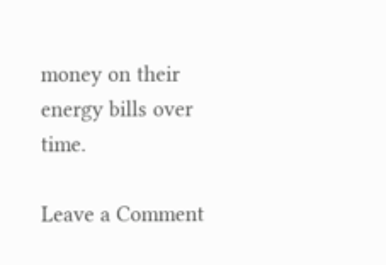money on their energy bills over time.

Leave a Comment